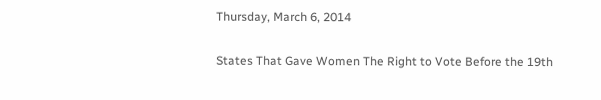Thursday, March 6, 2014

States That Gave Women The Right to Vote Before the 19th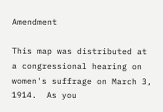Amendment

This map was distributed at a congressional hearing on women's suffrage on March 3, 1914.  As you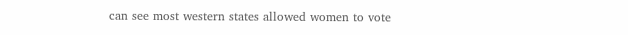can see most western states allowed women to vote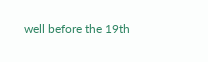well before the 19th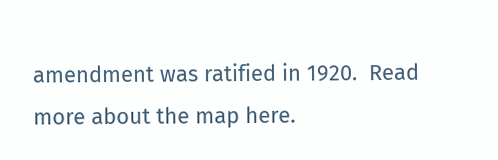amendment was ratified in 1920.  Read more about the map here.